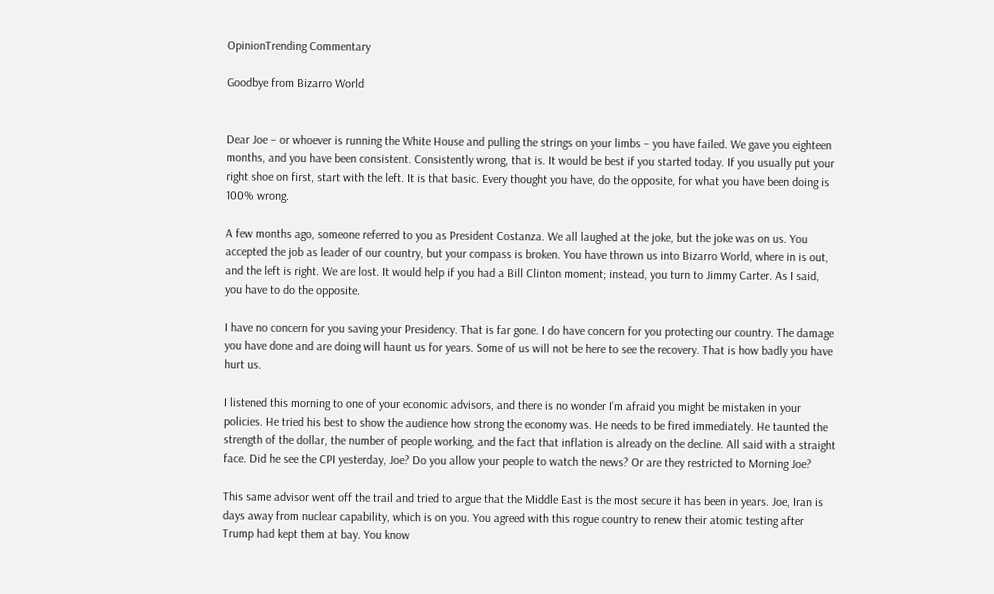OpinionTrending Commentary

Goodbye from Bizarro World


Dear Joe – or whoever is running the White House and pulling the strings on your limbs – you have failed. We gave you eighteen months, and you have been consistent. Consistently wrong, that is. It would be best if you started today. If you usually put your right shoe on first, start with the left. It is that basic. Every thought you have, do the opposite, for what you have been doing is 100% wrong.

A few months ago, someone referred to you as President Costanza. We all laughed at the joke, but the joke was on us. You accepted the job as leader of our country, but your compass is broken. You have thrown us into Bizarro World, where in is out, and the left is right. We are lost. It would help if you had a Bill Clinton moment; instead, you turn to Jimmy Carter. As I said, you have to do the opposite.

I have no concern for you saving your Presidency. That is far gone. I do have concern for you protecting our country. The damage you have done and are doing will haunt us for years. Some of us will not be here to see the recovery. That is how badly you have hurt us.

I listened this morning to one of your economic advisors, and there is no wonder I’m afraid you might be mistaken in your policies. He tried his best to show the audience how strong the economy was. He needs to be fired immediately. He taunted the strength of the dollar, the number of people working, and the fact that inflation is already on the decline. All said with a straight face. Did he see the CPI yesterday, Joe? Do you allow your people to watch the news? Or are they restricted to Morning Joe?

This same advisor went off the trail and tried to argue that the Middle East is the most secure it has been in years. Joe, Iran is days away from nuclear capability, which is on you. You agreed with this rogue country to renew their atomic testing after Trump had kept them at bay. You know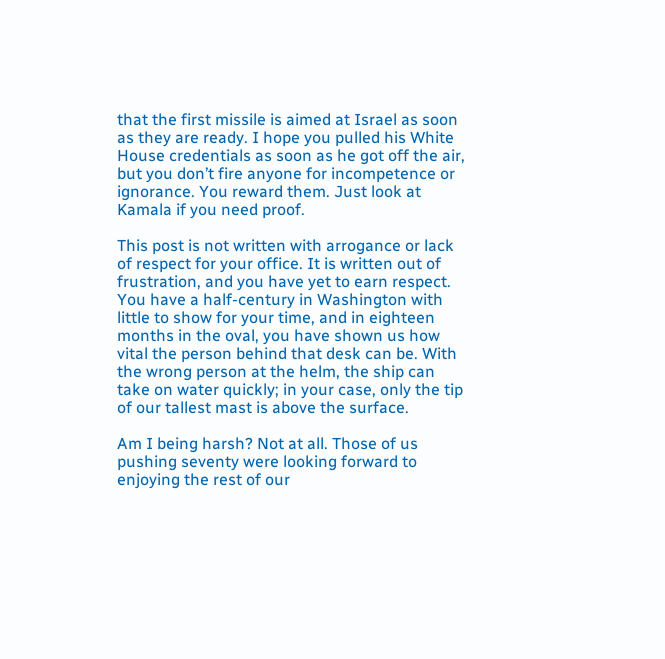that the first missile is aimed at Israel as soon as they are ready. I hope you pulled his White House credentials as soon as he got off the air, but you don’t fire anyone for incompetence or ignorance. You reward them. Just look at Kamala if you need proof.

This post is not written with arrogance or lack of respect for your office. It is written out of frustration, and you have yet to earn respect. You have a half-century in Washington with little to show for your time, and in eighteen months in the oval, you have shown us how vital the person behind that desk can be. With the wrong person at the helm, the ship can take on water quickly; in your case, only the tip of our tallest mast is above the surface.

Am I being harsh? Not at all. Those of us pushing seventy were looking forward to enjoying the rest of our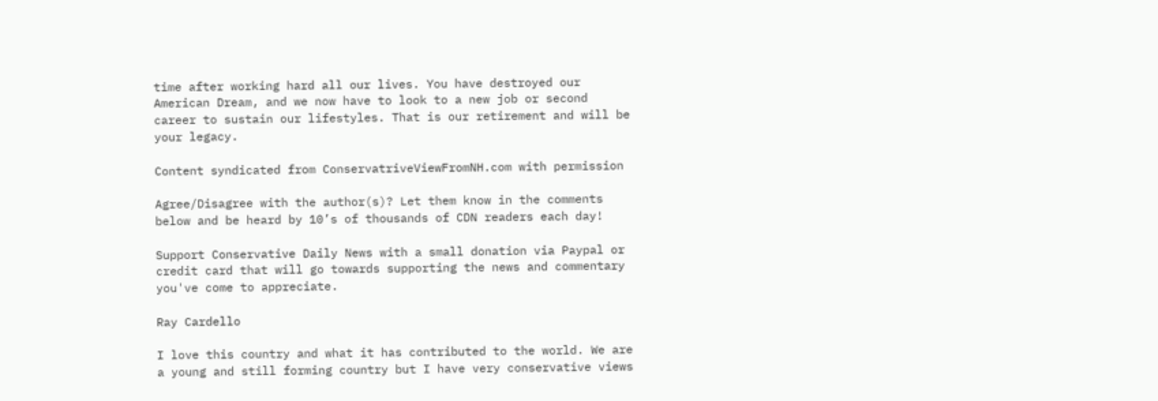time after working hard all our lives. You have destroyed our American Dream, and we now have to look to a new job or second career to sustain our lifestyles. That is our retirement and will be your legacy.

Content syndicated from ConservatriveViewFromNH.com with permission

Agree/Disagree with the author(s)? Let them know in the comments below and be heard by 10’s of thousands of CDN readers each day!

Support Conservative Daily News with a small donation via Paypal or credit card that will go towards supporting the news and commentary you've come to appreciate.

Ray Cardello

I love this country and what it has contributed to the world. We are a young and still forming country but I have very conservative views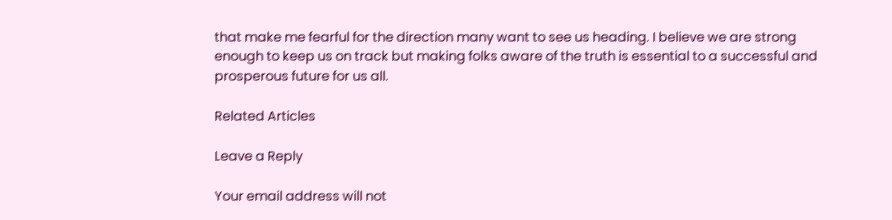that make me fearful for the direction many want to see us heading. I believe we are strong enough to keep us on track but making folks aware of the truth is essential to a successful and prosperous future for us all.

Related Articles

Leave a Reply

Your email address will not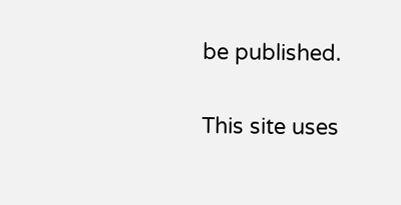be published.

This site uses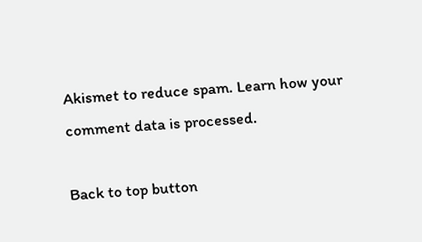Akismet to reduce spam. Learn how your comment data is processed.

Back to top button